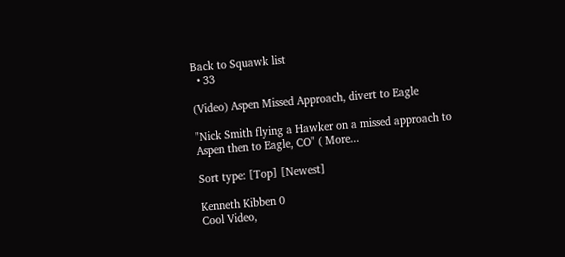Back to Squawk list
  • 33

(Video) Aspen Missed Approach, divert to Eagle

"Nick Smith flying a Hawker on a missed approach to Aspen then to Eagle, CO" ( More...

Sort type: [Top] [Newest]

Kenneth Kibben 0
Cool Video,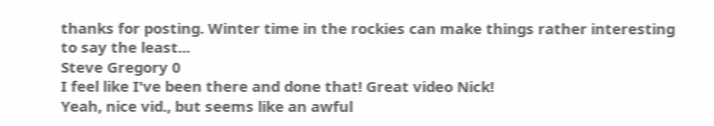thanks for posting. Winter time in the rockies can make things rather interesting to say the least...
Steve Gregory 0
I feel like I've been there and done that! Great video Nick!
Yeah, nice vid., but seems like an awful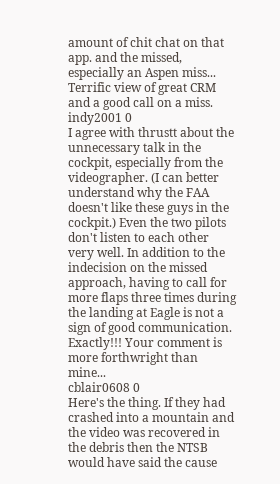amount of chit chat on that app. and the missed, especially an Aspen miss...
Terrific view of great CRM and a good call on a miss.
indy2001 0
I agree with thrustt about the unnecessary talk in the cockpit, especially from the videographer. (I can better understand why the FAA doesn't like these guys in the cockpit.) Even the two pilots don't listen to each other very well. In addition to the indecision on the missed approach, having to call for more flaps three times during the landing at Eagle is not a sign of good communication.
Exactly!!! Your comment is more forthwright than mine...
cblair0608 0
Here's the thing. If they had crashed into a mountain and the video was recovered in the debris then the NTSB would have said the cause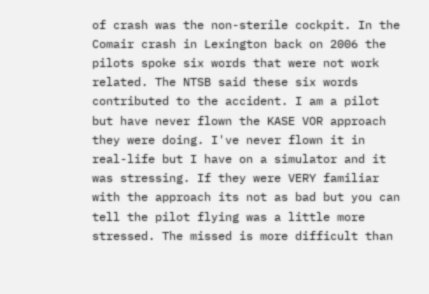of crash was the non-sterile cockpit. In the Comair crash in Lexington back on 2006 the pilots spoke six words that were not work related. The NTSB said these six words contributed to the accident. I am a pilot but have never flown the KASE VOR approach they were doing. I've never flown it in real-life but I have on a simulator and it was stressing. If they were VERY familiar with the approach its not as bad but you can tell the pilot flying was a little more stressed. The missed is more difficult than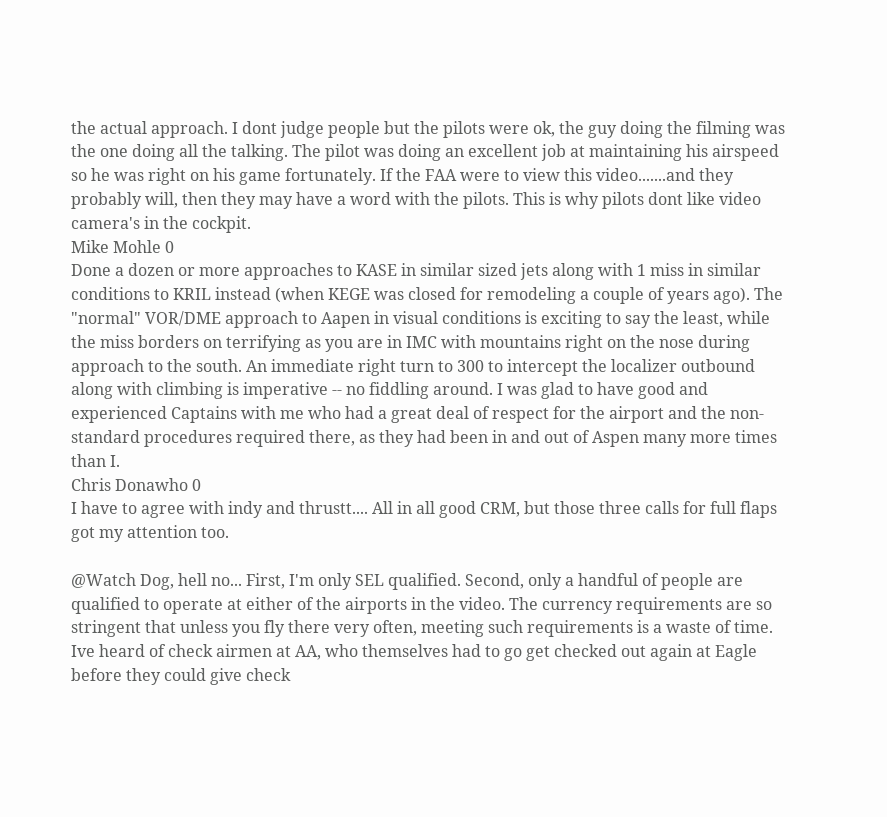the actual approach. I dont judge people but the pilots were ok, the guy doing the filming was the one doing all the talking. The pilot was doing an excellent job at maintaining his airspeed so he was right on his game fortunately. If the FAA were to view this video.......and they probably will, then they may have a word with the pilots. This is why pilots dont like video camera's in the cockpit.
Mike Mohle 0
Done a dozen or more approaches to KASE in similar sized jets along with 1 miss in similar conditions to KRIL instead (when KEGE was closed for remodeling a couple of years ago). The "normal" VOR/DME approach to Aapen in visual conditions is exciting to say the least, while the miss borders on terrifying as you are in IMC with mountains right on the nose during approach to the south. An immediate right turn to 300 to intercept the localizer outbound along with climbing is imperative -- no fiddling around. I was glad to have good and experienced Captains with me who had a great deal of respect for the airport and the non-standard procedures required there, as they had been in and out of Aspen many more times than I.
Chris Donawho 0
I have to agree with indy and thrustt.... All in all good CRM, but those three calls for full flaps got my attention too.

@Watch Dog, hell no... First, I'm only SEL qualified. Second, only a handful of people are qualified to operate at either of the airports in the video. The currency requirements are so stringent that unless you fly there very often, meeting such requirements is a waste of time. Ive heard of check airmen at AA, who themselves had to go get checked out again at Eagle before they could give check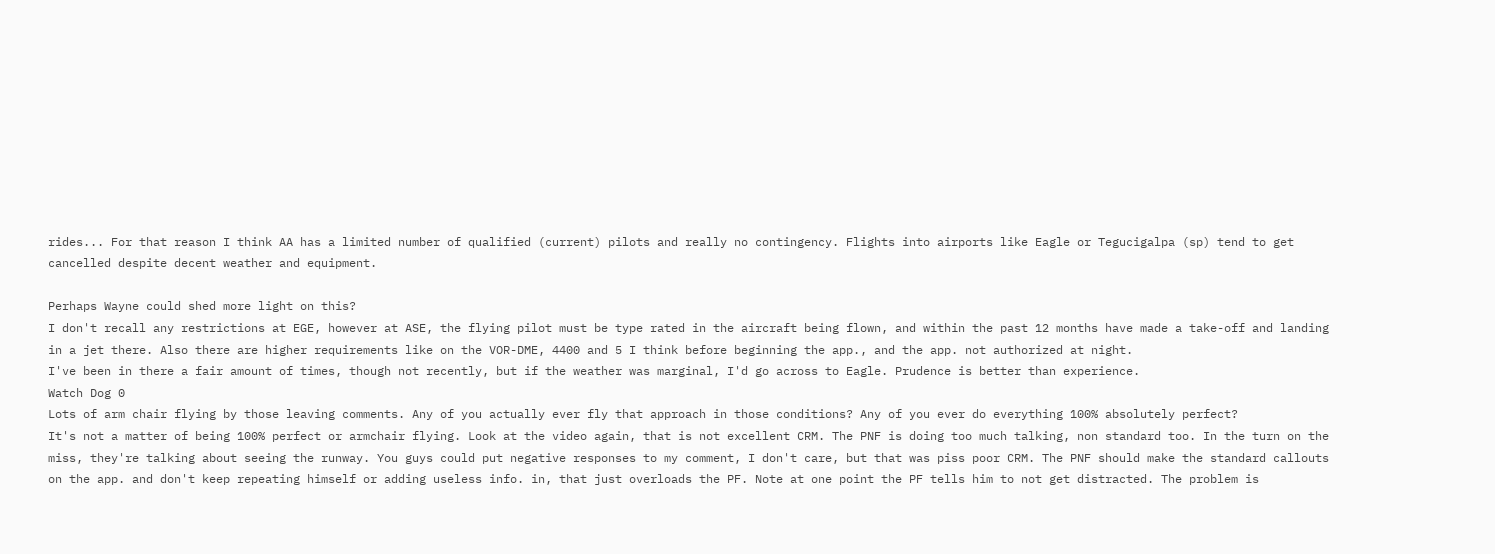rides... For that reason I think AA has a limited number of qualified (current) pilots and really no contingency. Flights into airports like Eagle or Tegucigalpa (sp) tend to get cancelled despite decent weather and equipment.

Perhaps Wayne could shed more light on this?
I don't recall any restrictions at EGE, however at ASE, the flying pilot must be type rated in the aircraft being flown, and within the past 12 months have made a take-off and landing in a jet there. Also there are higher requirements like on the VOR-DME, 4400 and 5 I think before beginning the app., and the app. not authorized at night.
I've been in there a fair amount of times, though not recently, but if the weather was marginal, I'd go across to Eagle. Prudence is better than experience.
Watch Dog 0
Lots of arm chair flying by those leaving comments. Any of you actually ever fly that approach in those conditions? Any of you ever do everything 100% absolutely perfect?
It's not a matter of being 100% perfect or armchair flying. Look at the video again, that is not excellent CRM. The PNF is doing too much talking, non standard too. In the turn on the miss, they're talking about seeing the runway. You guys could put negative responses to my comment, I don't care, but that was piss poor CRM. The PNF should make the standard callouts on the app. and don't keep repeating himself or adding useless info. in, that just overloads the PF. Note at one point the PF tells him to not get distracted. The problem is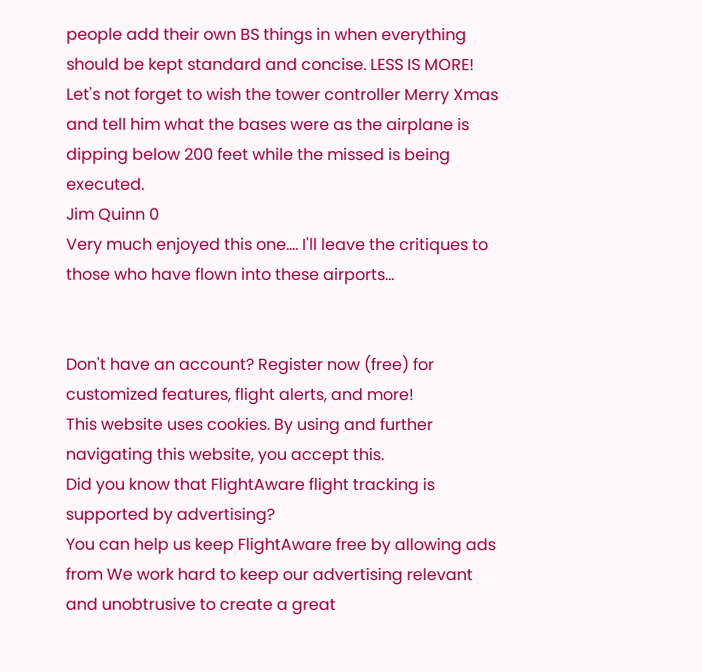people add their own BS things in when everything should be kept standard and concise. LESS IS MORE! Let's not forget to wish the tower controller Merry Xmas and tell him what the bases were as the airplane is dipping below 200 feet while the missed is being executed.
Jim Quinn 0
Very much enjoyed this one.... I'll leave the critiques to those who have flown into these airports...


Don't have an account? Register now (free) for customized features, flight alerts, and more!
This website uses cookies. By using and further navigating this website, you accept this.
Did you know that FlightAware flight tracking is supported by advertising?
You can help us keep FlightAware free by allowing ads from We work hard to keep our advertising relevant and unobtrusive to create a great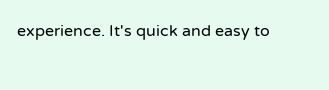experience. It's quick and easy to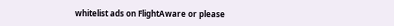whitelist ads on FlightAware or please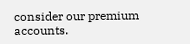consider our premium accounts.